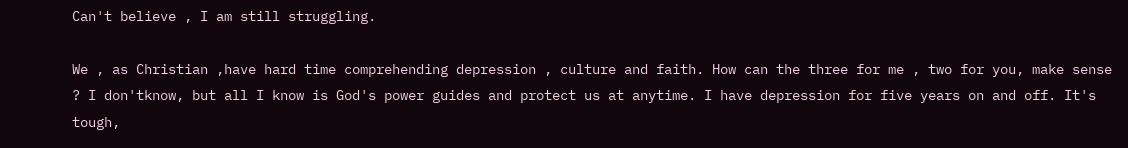Can't believe , I am still struggling.

We , as Christian ,have hard time comprehending depression , culture and faith. How can the three for me , two for you, make sense ? I don'tknow, but all I know is God's power guides and protect us at anytime. I have depression for five years on and off. It's tough,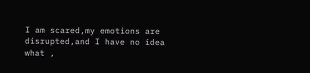I am scared,my emotions are disrupted,and I have no idea what ,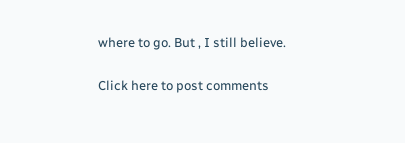where to go. But , I still believe.

Click here to post comments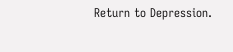Return to Depression.